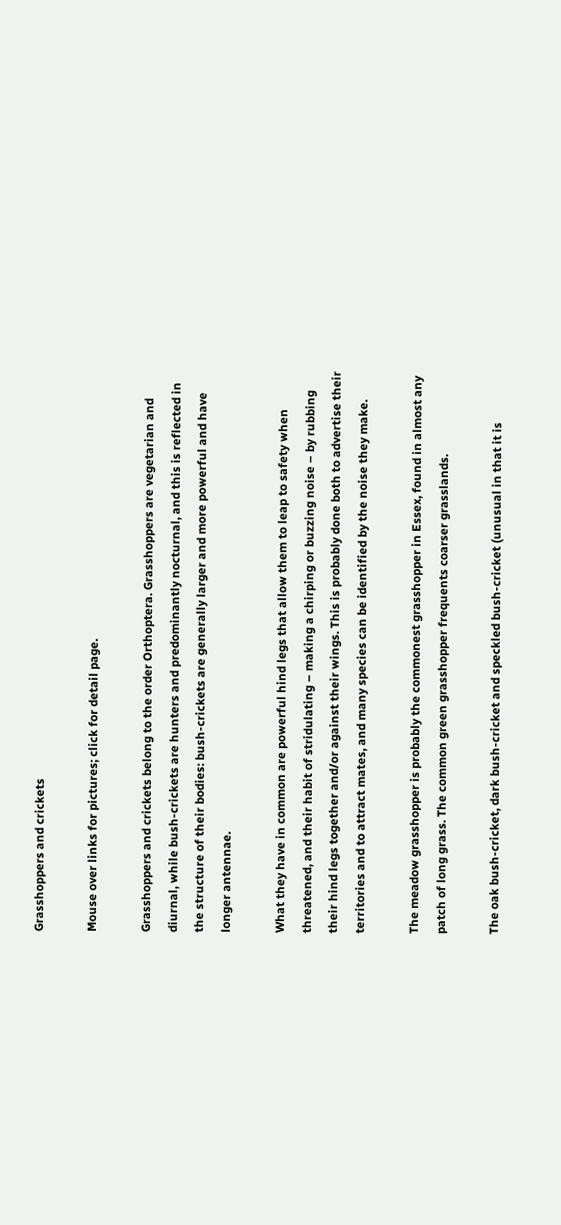Grasshoppers and crickets

Mouse over links for pictures; click for detail page.

Grasshoppers and crickets belong to the order Orthoptera. Grasshoppers are vegetarian and diurnal, while bush-crickets are hunters and predominantly nocturnal, and this is reflected in the structure of their bodies: bush-crickets are generally larger and more powerful and have longer antennae.

What they have in common are powerful hind legs that allow them to leap to safety when threatened, and their habit of stridulating – making a chirping or buzzing noise – by rubbing their hind legs together and/or against their wings. This is probably done both to advertise their territories and to attract mates, and many species can be identified by the noise they make.

The meadow grasshopper is probably the commonest grasshopper in Essex, found in almost any patch of long grass. The common green grasshopper frequents coarser grasslands.

The oak bush-cricket, dark bush-cricket and speckled bush-cricket (unusual in that it is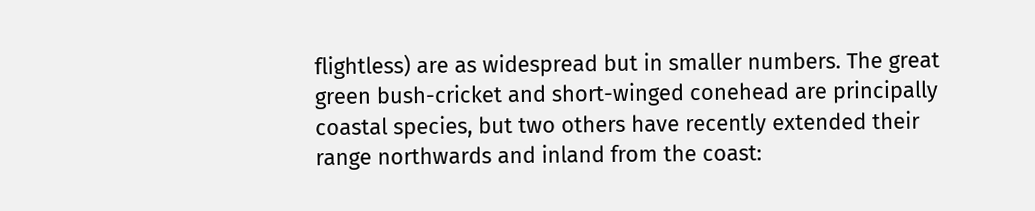flightless) are as widespread but in smaller numbers. The great green bush-cricket and short-winged conehead are principally coastal species, but two others have recently extended their range northwards and inland from the coast: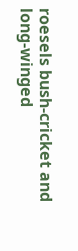roesels bush-cricket and long-winged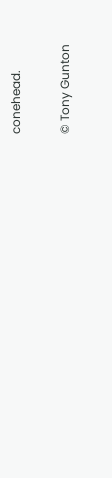conehead.

© Tony Gunton